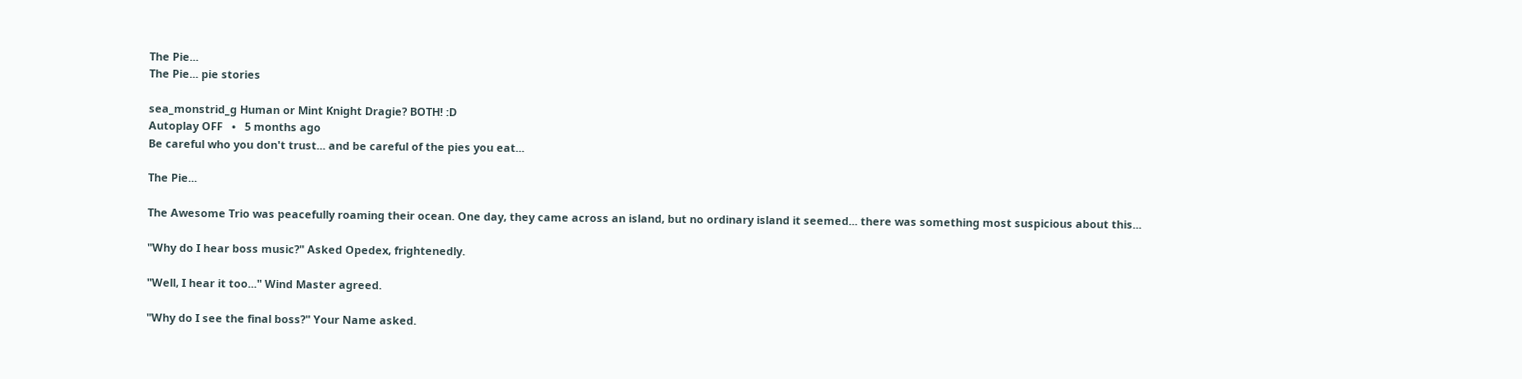The Pie...
The Pie... pie stories

sea_monstrid_g Human or Mint Knight Dragie? BOTH! :D
Autoplay OFF   •   5 months ago
Be careful who you don't trust... and be careful of the pies you eat...

The Pie...

The Awesome Trio was peacefully roaming their ocean. One day, they came across an island, but no ordinary island it seemed... there was something most suspicious about this...

"Why do I hear boss music?" Asked Opedex, frightenedly.

"Well, I hear it too..." Wind Master agreed.

"Why do I see the final boss?" Your Name asked.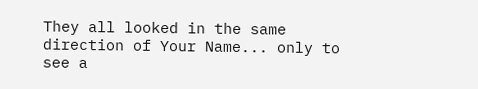They all looked in the same direction of Your Name... only to see a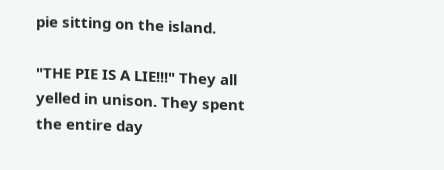pie sitting on the island.

"THE PIE IS A LIE!!!" They all yelled in unison. They spent the entire day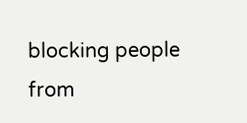blocking people from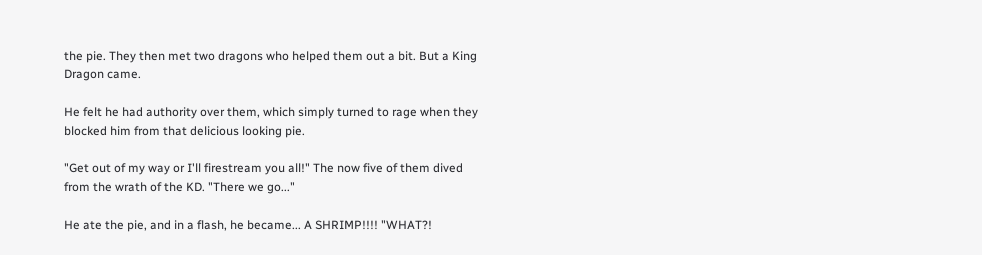the pie. They then met two dragons who helped them out a bit. But a King Dragon came.

He felt he had authority over them, which simply turned to rage when they blocked him from that delicious looking pie.

"Get out of my way or I'll firestream you all!" The now five of them dived from the wrath of the KD. "There we go..."

He ate the pie, and in a flash, he became... A SHRIMP!!!! "WHAT?!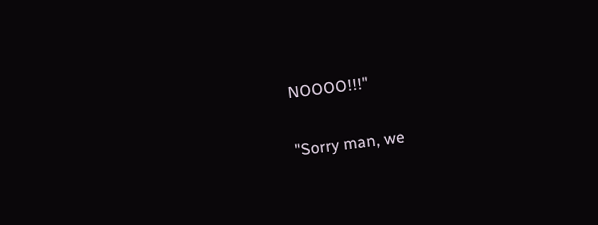NOOOO!!!"

"Sorry man, we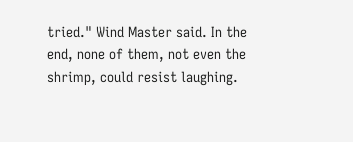tried." Wind Master said. In the end, none of them, not even the shrimp, could resist laughing.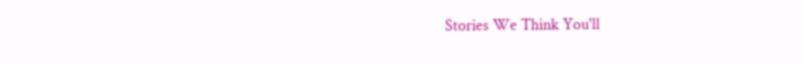Stories We Think You'll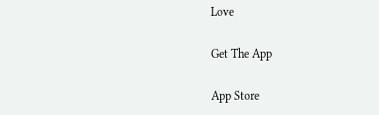Love

Get The App

App Store